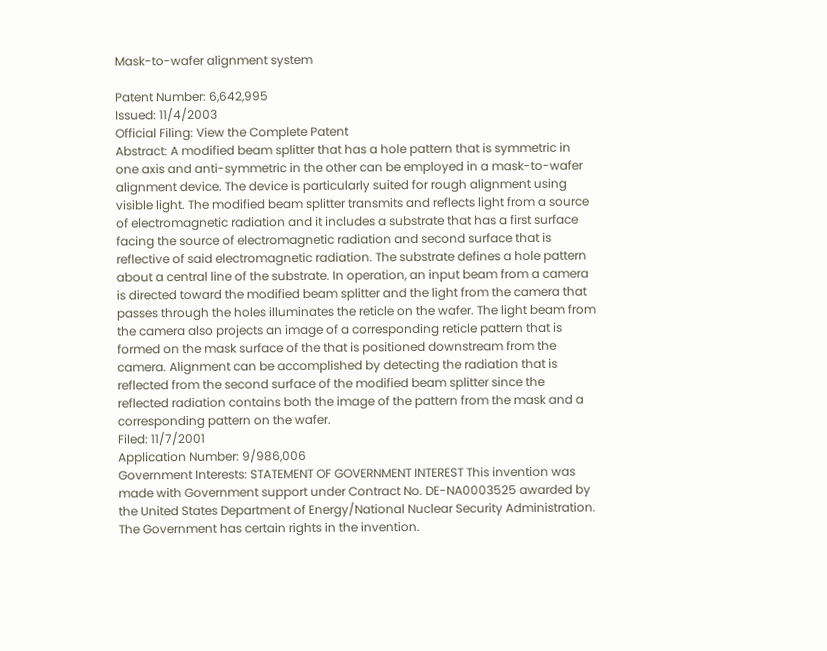Mask-to-wafer alignment system

Patent Number: 6,642,995
Issued: 11/4/2003
Official Filing: View the Complete Patent
Abstract: A modified beam splitter that has a hole pattern that is symmetric in one axis and anti-symmetric in the other can be employed in a mask-to-wafer alignment device. The device is particularly suited for rough alignment using visible light. The modified beam splitter transmits and reflects light from a source of electromagnetic radiation and it includes a substrate that has a first surface facing the source of electromagnetic radiation and second surface that is reflective of said electromagnetic radiation. The substrate defines a hole pattern about a central line of the substrate. In operation, an input beam from a camera is directed toward the modified beam splitter and the light from the camera that passes through the holes illuminates the reticle on the wafer. The light beam from the camera also projects an image of a corresponding reticle pattern that is formed on the mask surface of the that is positioned downstream from the camera. Alignment can be accomplished by detecting the radiation that is reflected from the second surface of the modified beam splitter since the reflected radiation contains both the image of the pattern from the mask and a corresponding pattern on the wafer.
Filed: 11/7/2001
Application Number: 9/986,006
Government Interests: STATEMENT OF GOVERNMENT INTEREST This invention was made with Government support under Contract No. DE-NA0003525 awarded by the United States Department of Energy/National Nuclear Security Administration. The Government has certain rights in the invention.